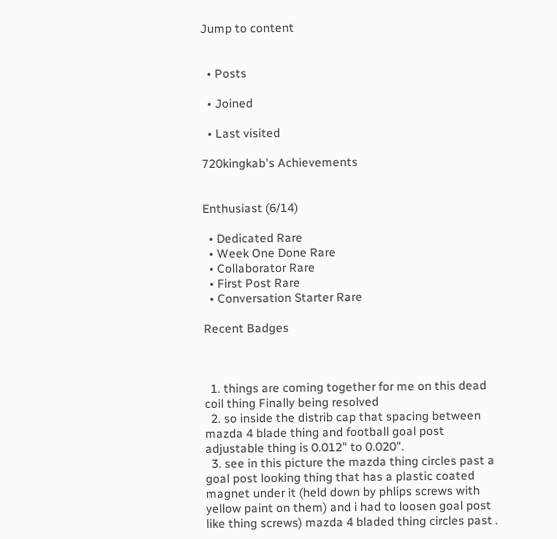Jump to content


  • Posts

  • Joined

  • Last visited

720kingkab's Achievements


Enthusiast (6/14)

  • Dedicated Rare
  • Week One Done Rare
  • Collaborator Rare
  • First Post Rare
  • Conversation Starter Rare

Recent Badges



  1. things are coming together for me on this dead coil thing Finally being resolved
  2. so inside the distrib cap that spacing between mazda 4 blade thing and football goal post adjustable thing is 0.012" to 0.020".
  3. see in this picture the mazda thing circles past a goal post looking thing that has a plastic coated magnet under it (held down by phlips screws with yellow paint on them) and i had to loosen goal post like thing screws) mazda 4 bladed thing circles past .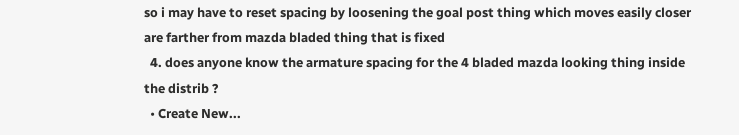so i may have to reset spacing by loosening the goal post thing which moves easily closer are farther from mazda bladed thing that is fixed
  4. does anyone know the armature spacing for the 4 bladed mazda looking thing inside the distrib ?
  • Create New...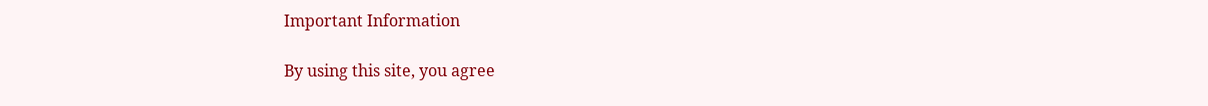Important Information

By using this site, you agree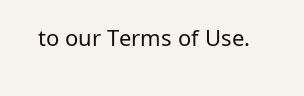to our Terms of Use.